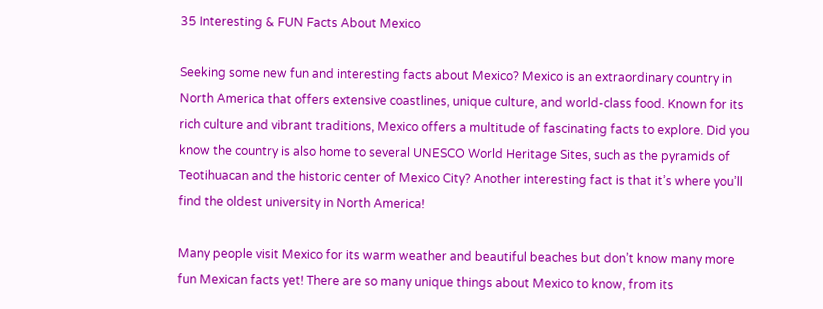35 Interesting & FUN Facts About Mexico

Seeking some new fun and interesting facts about Mexico? Mexico is an extraordinary country in North America that offers extensive coastlines, unique culture, and world-class food. Known for its rich culture and vibrant traditions, Mexico offers a multitude of fascinating facts to explore. Did you know the country is also home to several UNESCO World Heritage Sites, such as the pyramids of Teotihuacan and the historic center of Mexico City? Another interesting fact is that it’s where you’ll find the oldest university in North America!

Many people visit Mexico for its warm weather and beautiful beaches but don’t know many more fun Mexican facts yet! There are so many unique things about Mexico to know, from its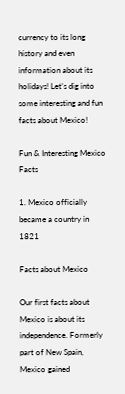currency to its long history and even information about its holidays! Let’s dig into some interesting and fun facts about Mexico!

Fun & Interesting Mexico Facts

1. Mexico officially became a country in 1821

Facts about Mexico

Our first facts about Mexico is about its independence. Formerly part of New Spain, Mexico gained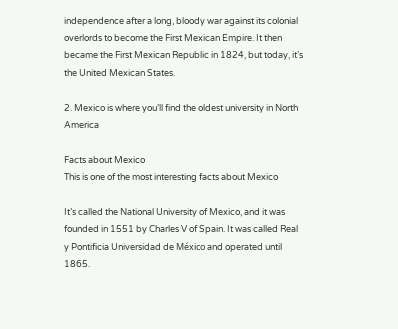independence after a long, bloody war against its colonial overlords to become the First Mexican Empire. It then became the First Mexican Republic in 1824, but today, it’s the United Mexican States.

2. Mexico is where you’ll find the oldest university in North America

Facts about Mexico
This is one of the most interesting facts about Mexico

It’s called the National University of Mexico, and it was founded in 1551 by Charles V of Spain. It was called Real y Pontificia Universidad de México and operated until 1865.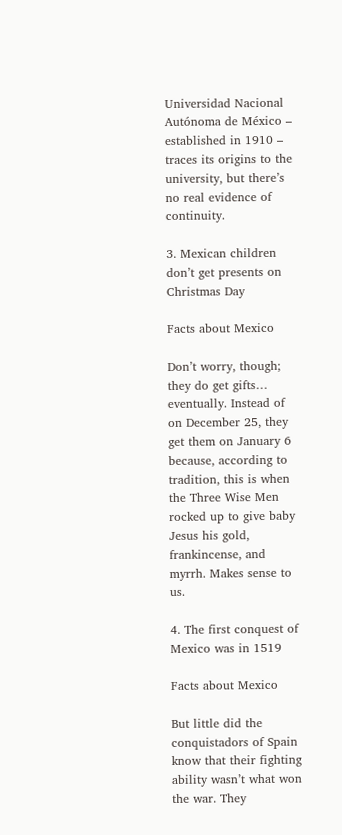Universidad Nacional Autónoma de México – established in 1910 – traces its origins to the university, but there’s no real evidence of continuity.

3. Mexican children don’t get presents on Christmas Day

Facts about Mexico

Don’t worry, though; they do get gifts… eventually. Instead of on December 25, they get them on January 6 because, according to tradition, this is when the Three Wise Men rocked up to give baby Jesus his gold, frankincense, and myrrh. Makes sense to us.

4. The first conquest of Mexico was in 1519

Facts about Mexico

But little did the conquistadors of Spain know that their fighting ability wasn’t what won the war. They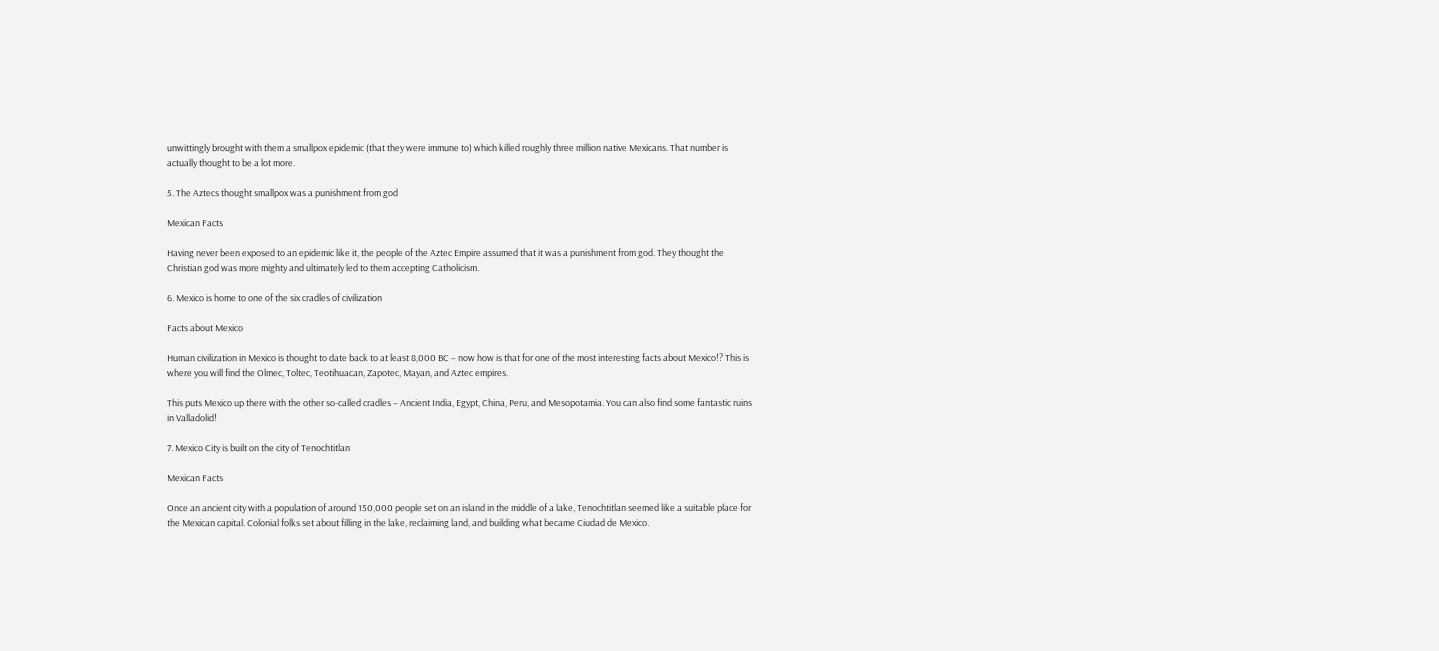unwittingly brought with them a smallpox epidemic (that they were immune to) which killed roughly three million native Mexicans. That number is actually thought to be a lot more.

5. The Aztecs thought smallpox was a punishment from god

Mexican Facts

Having never been exposed to an epidemic like it, the people of the Aztec Empire assumed that it was a punishment from god. They thought the Christian god was more mighty and ultimately led to them accepting Catholicism.

6. Mexico is home to one of the six cradles of civilization

Facts about Mexico

Human civilization in Mexico is thought to date back to at least 8,000 BC – now how is that for one of the most interesting facts about Mexico!? This is where you will find the Olmec, Toltec, Teotihuacan, Zapotec, Mayan, and Aztec empires.

This puts Mexico up there with the other so-called cradles – Ancient India, Egypt, China, Peru, and Mesopotamia. You can also find some fantastic ruins in Valladolid!

7. Mexico City is built on the city of Tenochtitlan

Mexican Facts

Once an ancient city with a population of around 150,000 people set on an island in the middle of a lake, Tenochtitlan seemed like a suitable place for the Mexican capital. Colonial folks set about filling in the lake, reclaiming land, and building what became Ciudad de Mexico.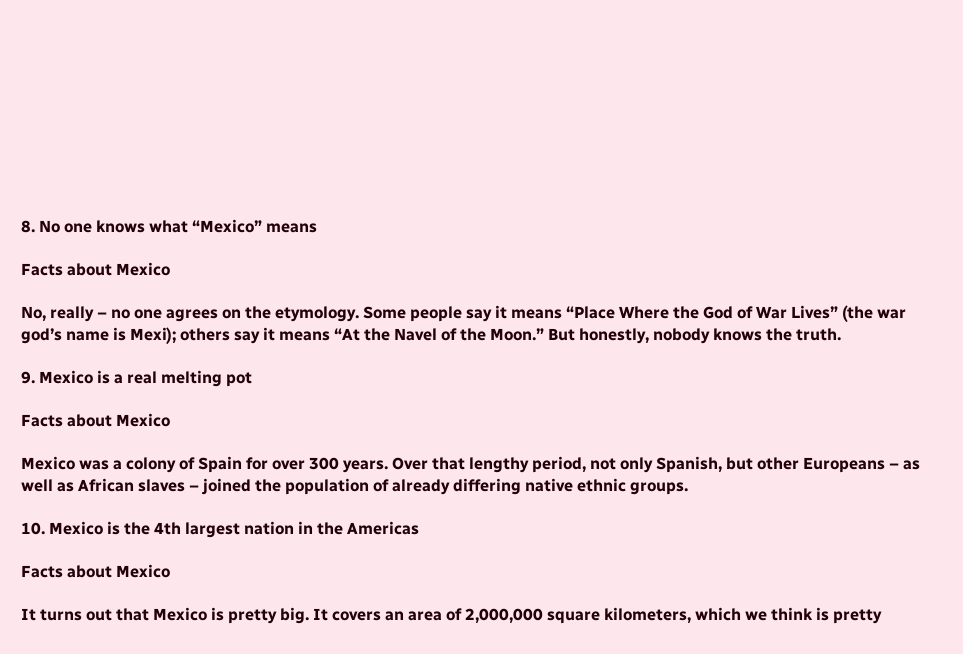8. No one knows what “Mexico” means

Facts about Mexico

No, really – no one agrees on the etymology. Some people say it means “Place Where the God of War Lives” (the war god’s name is Mexi); others say it means “At the Navel of the Moon.” But honestly, nobody knows the truth.

9. Mexico is a real melting pot

Facts about Mexico

Mexico was a colony of Spain for over 300 years. Over that lengthy period, not only Spanish, but other Europeans – as well as African slaves – joined the population of already differing native ethnic groups.

10. Mexico is the 4th largest nation in the Americas

Facts about Mexico

It turns out that Mexico is pretty big. It covers an area of 2,000,000 square kilometers, which we think is pretty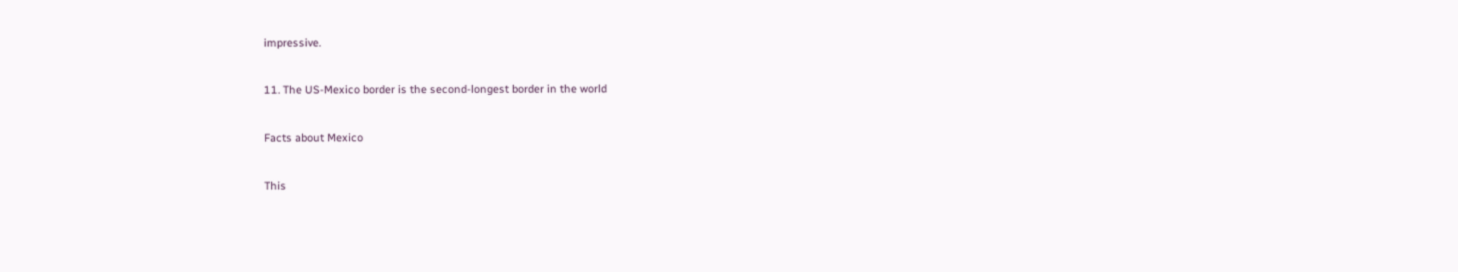impressive.

11. The US-Mexico border is the second-longest border in the world

Facts about Mexico

This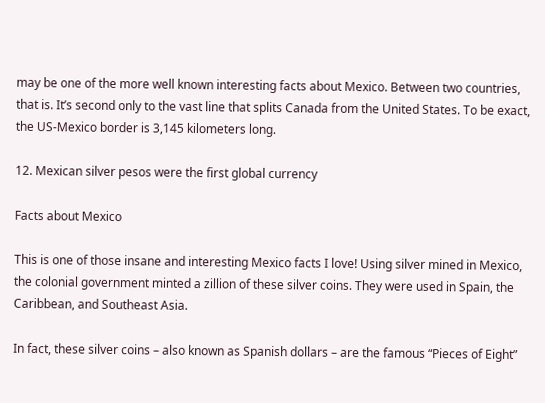may be one of the more well known interesting facts about Mexico. Between two countries, that is. It’s second only to the vast line that splits Canada from the United States. To be exact, the US-Mexico border is 3,145 kilometers long.

12. Mexican silver pesos were the first global currency

Facts about Mexico

This is one of those insane and interesting Mexico facts I love! Using silver mined in Mexico, the colonial government minted a zillion of these silver coins. They were used in Spain, the Caribbean, and Southeast Asia.

In fact, these silver coins – also known as Spanish dollars – are the famous “Pieces of Eight”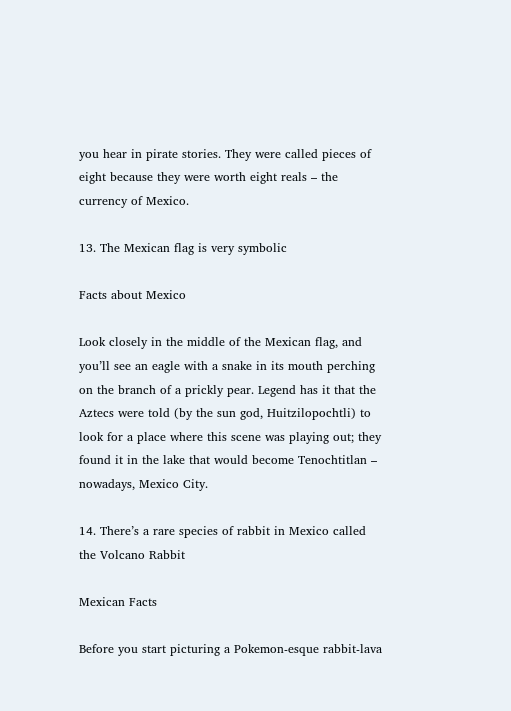you hear in pirate stories. They were called pieces of eight because they were worth eight reals – the currency of Mexico.

13. The Mexican flag is very symbolic

Facts about Mexico

Look closely in the middle of the Mexican flag, and you’ll see an eagle with a snake in its mouth perching on the branch of a prickly pear. Legend has it that the Aztecs were told (by the sun god, Huitzilopochtli) to look for a place where this scene was playing out; they found it in the lake that would become Tenochtitlan – nowadays, Mexico City.

14. There’s a rare species of rabbit in Mexico called the Volcano Rabbit

Mexican Facts

Before you start picturing a Pokemon-esque rabbit-lava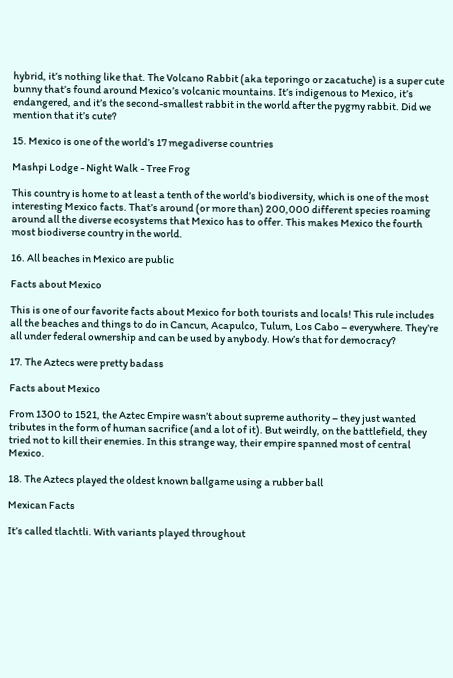hybrid, it’s nothing like that. The Volcano Rabbit (aka teporingo or zacatuche) is a super cute bunny that’s found around Mexico’s volcanic mountains. It’s indigenous to Mexico, it’s endangered, and it’s the second-smallest rabbit in the world after the pygmy rabbit. Did we mention that it’s cute?

15. Mexico is one of the world’s 17 megadiverse countries

Mashpi Lodge - Night Walk - Tree Frog

This country is home to at least a tenth of the world’s biodiversity, which is one of the most interesting Mexico facts. That’s around (or more than) 200,000 different species roaming around all the diverse ecosystems that Mexico has to offer. This makes Mexico the fourth most biodiverse country in the world.

16. All beaches in Mexico are public

Facts about Mexico

This is one of our favorite facts about Mexico for both tourists and locals! This rule includes all the beaches and things to do in Cancun, Acapulco, Tulum, Los Cabo – everywhere. They’re all under federal ownership and can be used by anybody. How’s that for democracy?

17. The Aztecs were pretty badass

Facts about Mexico

From 1300 to 1521, the Aztec Empire wasn’t about supreme authority – they just wanted tributes in the form of human sacrifice (and a lot of it). But weirdly, on the battlefield, they tried not to kill their enemies. In this strange way, their empire spanned most of central Mexico.

18. The Aztecs played the oldest known ballgame using a rubber ball

Mexican Facts

It’s called tlachtli. With variants played throughout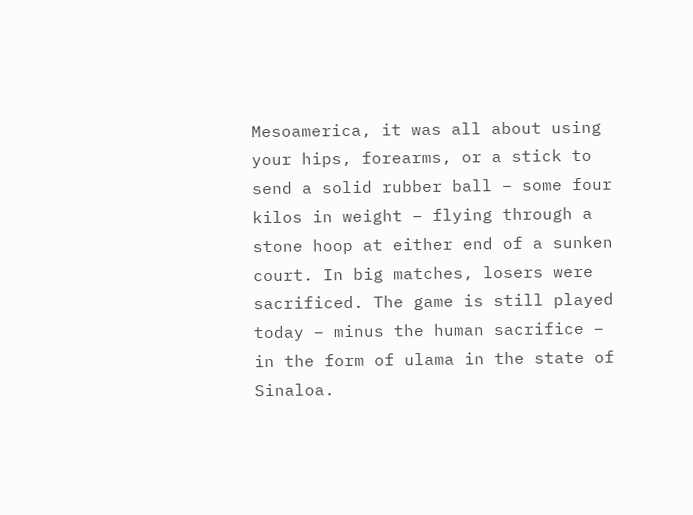Mesoamerica, it was all about using your hips, forearms, or a stick to send a solid rubber ball – some four kilos in weight – flying through a stone hoop at either end of a sunken court. In big matches, losers were sacrificed. The game is still played today – minus the human sacrifice – in the form of ulama in the state of Sinaloa.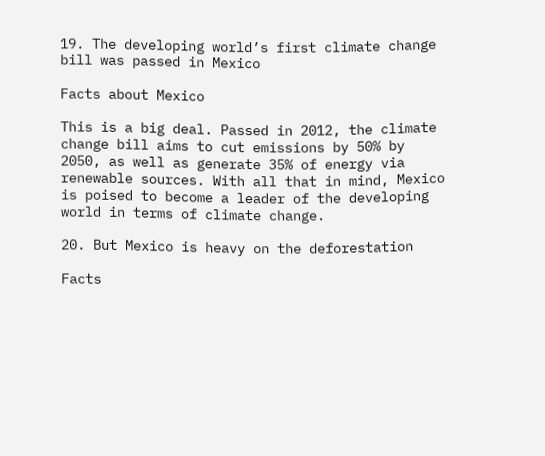19. The developing world’s first climate change bill was passed in Mexico

Facts about Mexico

This is a big deal. Passed in 2012, the climate change bill aims to cut emissions by 50% by 2050, as well as generate 35% of energy via renewable sources. With all that in mind, Mexico is poised to become a leader of the developing world in terms of climate change.

20. But Mexico is heavy on the deforestation

Facts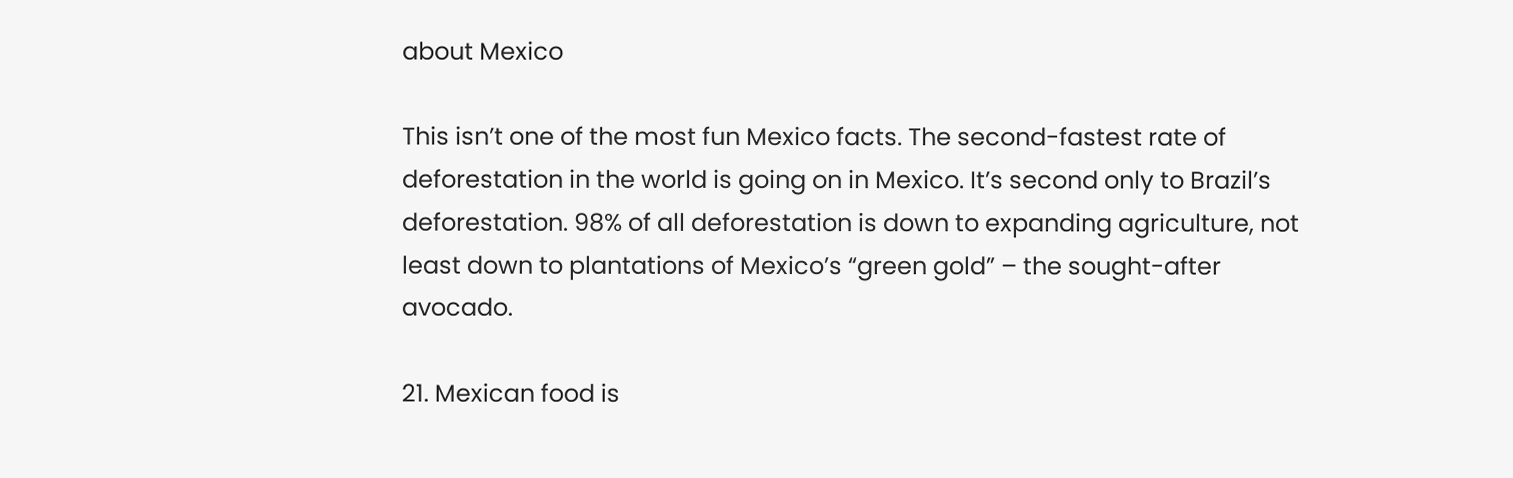about Mexico

This isn’t one of the most fun Mexico facts. The second-fastest rate of deforestation in the world is going on in Mexico. It’s second only to Brazil’s deforestation. 98% of all deforestation is down to expanding agriculture, not least down to plantations of Mexico’s “green gold” – the sought-after avocado.

21. Mexican food is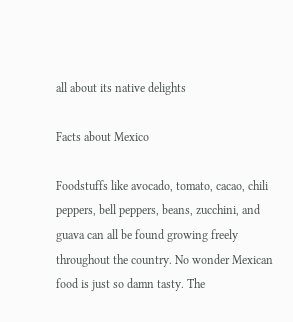all about its native delights

Facts about Mexico

Foodstuffs like avocado, tomato, cacao, chili peppers, bell peppers, beans, zucchini, and guava can all be found growing freely throughout the country. No wonder Mexican food is just so damn tasty. The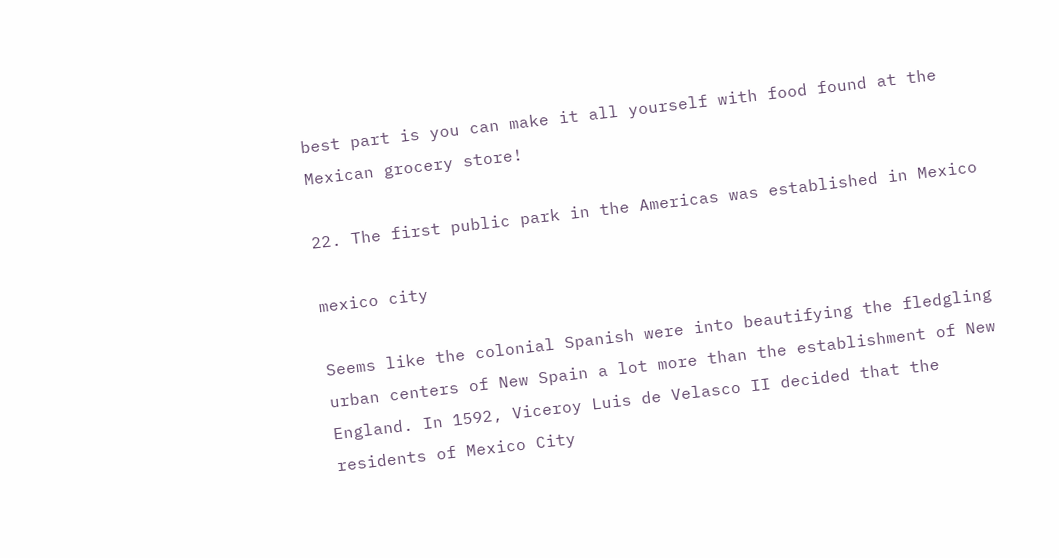best part is you can make it all yourself with food found at the Mexican grocery store!

22. The first public park in the Americas was established in Mexico

mexico city

Seems like the colonial Spanish were into beautifying the fledgling urban centers of New Spain a lot more than the establishment of New England. In 1592, Viceroy Luis de Velasco II decided that the residents of Mexico City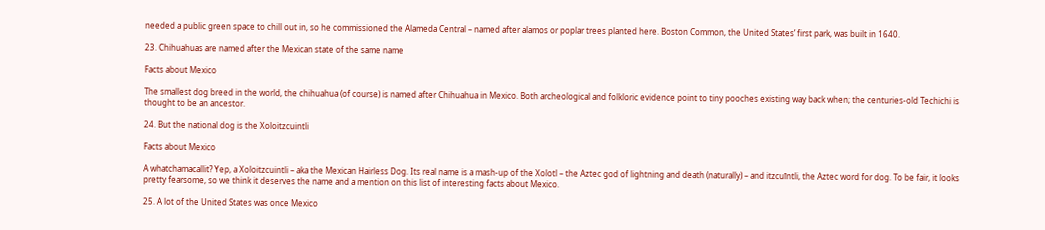needed a public green space to chill out in, so he commissioned the Alameda Central – named after alamos or poplar trees planted here. Boston Common, the United States’ first park, was built in 1640.

23. Chihuahuas are named after the Mexican state of the same name

Facts about Mexico

The smallest dog breed in the world, the chihuahua (of course) is named after Chihuahua in Mexico. Both archeological and folkloric evidence point to tiny pooches existing way back when; the centuries-old Techichi is thought to be an ancestor.

24. But the national dog is the Xoloitzcuintli

Facts about Mexico

A whatchamacallit? Yep, a Xoloitzcuintli – aka the Mexican Hairless Dog. Its real name is a mash-up of the Xolotl – the Aztec god of lightning and death (naturally) – and itzcuīntli, the Aztec word for dog. To be fair, it looks pretty fearsome, so we think it deserves the name and a mention on this list of interesting facts about Mexico.

25. A lot of the United States was once Mexico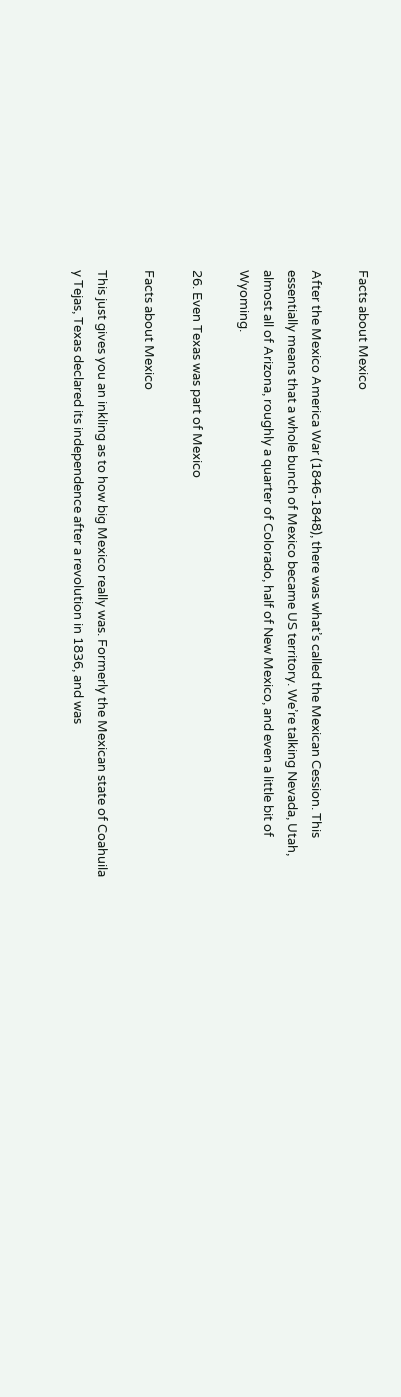Facts about Mexico

After the Mexico America War (1846-1848), there was what’s called the Mexican Cession. This essentially means that a whole bunch of Mexico became US territory. We’re talking Nevada, Utah, almost all of Arizona, roughly a quarter of Colorado, half of New Mexico, and even a little bit of Wyoming.

26. Even Texas was part of Mexico

Facts about Mexico

This just gives you an inkling as to how big Mexico really was. Formerly the Mexican state of Coahuila y Tejas, Texas declared its independence after a revolution in 1836, and was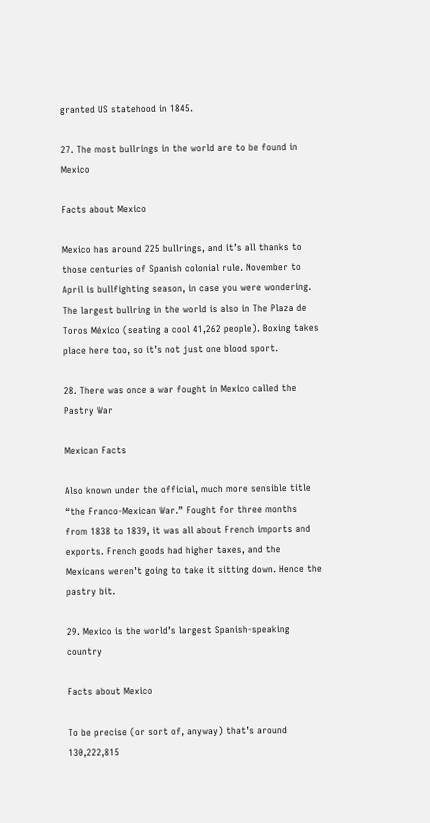granted US statehood in 1845.

27. The most bullrings in the world are to be found in Mexico

Facts about Mexico

Mexico has around 225 bullrings, and it’s all thanks to those centuries of Spanish colonial rule. November to April is bullfighting season, in case you were wondering. The largest bullring in the world is also in The Plaza de Toros México (seating a cool 41,262 people). Boxing takes place here too, so it’s not just one blood sport.

28. There was once a war fought in Mexico called the Pastry War

Mexican Facts

Also known under the official, much more sensible title “the Franco-Mexican War.” Fought for three months from 1838 to 1839, it was all about French imports and exports. French goods had higher taxes, and the Mexicans weren’t going to take it sitting down. Hence the pastry bit.

29. Mexico is the world’s largest Spanish-speaking country

Facts about Mexico

To be precise (or sort of, anyway) that’s around 130,222,815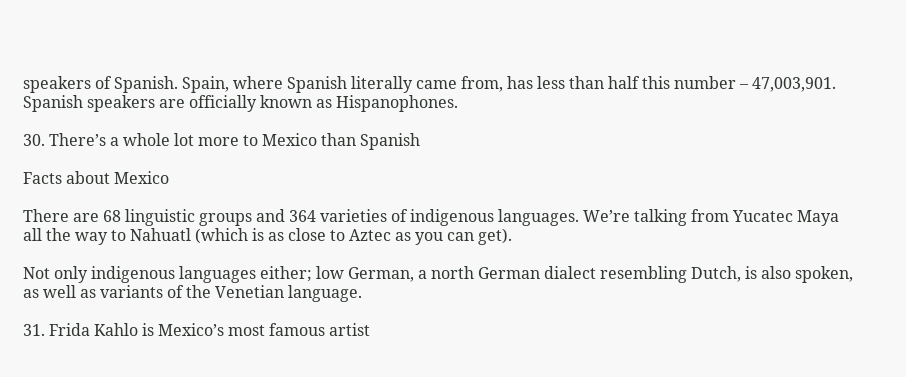speakers of Spanish. Spain, where Spanish literally came from, has less than half this number – 47,003,901. Spanish speakers are officially known as Hispanophones.

30. There’s a whole lot more to Mexico than Spanish

Facts about Mexico

There are 68 linguistic groups and 364 varieties of indigenous languages. We’re talking from Yucatec Maya all the way to Nahuatl (which is as close to Aztec as you can get).

Not only indigenous languages either; low German, a north German dialect resembling Dutch, is also spoken, as well as variants of the Venetian language.

31. Frida Kahlo is Mexico’s most famous artist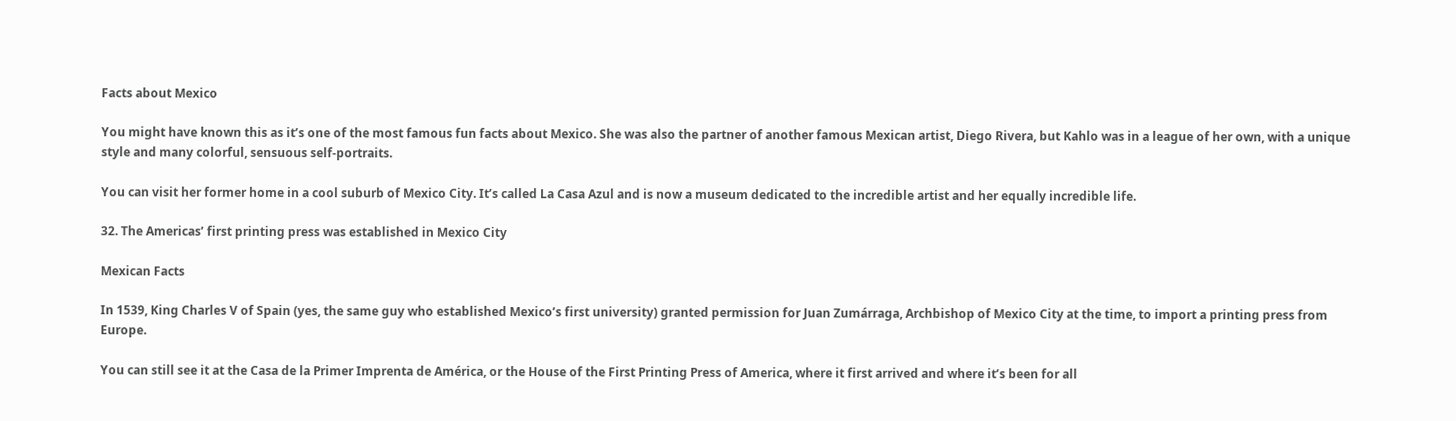Facts about Mexico

You might have known this as it’s one of the most famous fun facts about Mexico. She was also the partner of another famous Mexican artist, Diego Rivera, but Kahlo was in a league of her own, with a unique style and many colorful, sensuous self-portraits.

You can visit her former home in a cool suburb of Mexico City. It’s called La Casa Azul and is now a museum dedicated to the incredible artist and her equally incredible life.

32. The Americas’ first printing press was established in Mexico City

Mexican Facts

In 1539, King Charles V of Spain (yes, the same guy who established Mexico’s first university) granted permission for Juan Zumárraga, Archbishop of Mexico City at the time, to import a printing press from Europe.

You can still see it at the Casa de la Primer Imprenta de América, or the House of the First Printing Press of America, where it first arrived and where it’s been for all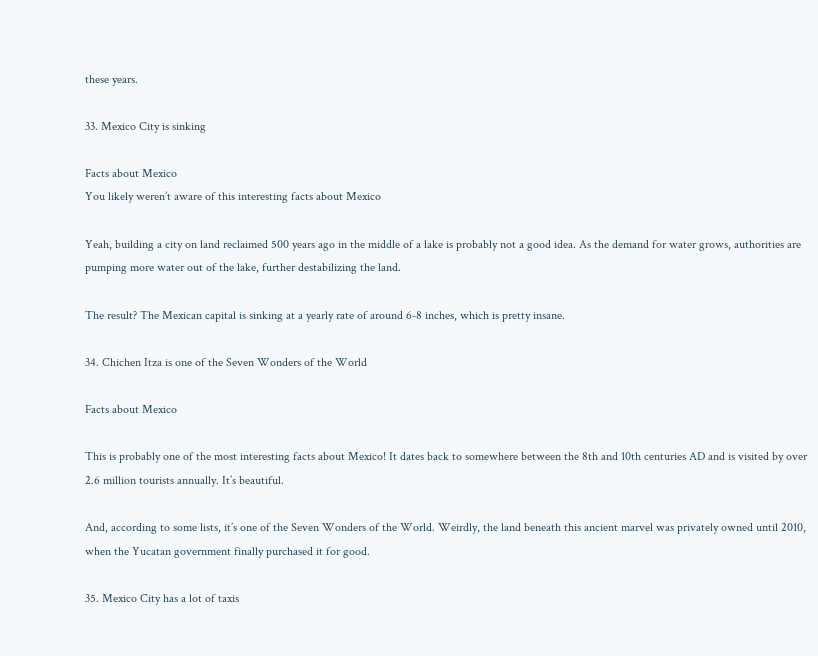these years.

33. Mexico City is sinking

Facts about Mexico
You likely weren’t aware of this interesting facts about Mexico

Yeah, building a city on land reclaimed 500 years ago in the middle of a lake is probably not a good idea. As the demand for water grows, authorities are pumping more water out of the lake, further destabilizing the land.

The result? The Mexican capital is sinking at a yearly rate of around 6-8 inches, which is pretty insane.

34. Chichen Itza is one of the Seven Wonders of the World

Facts about Mexico

This is probably one of the most interesting facts about Mexico! It dates back to somewhere between the 8th and 10th centuries AD and is visited by over 2.6 million tourists annually. It’s beautiful.

And, according to some lists, it’s one of the Seven Wonders of the World. Weirdly, the land beneath this ancient marvel was privately owned until 2010, when the Yucatan government finally purchased it for good.

35. Mexico City has a lot of taxis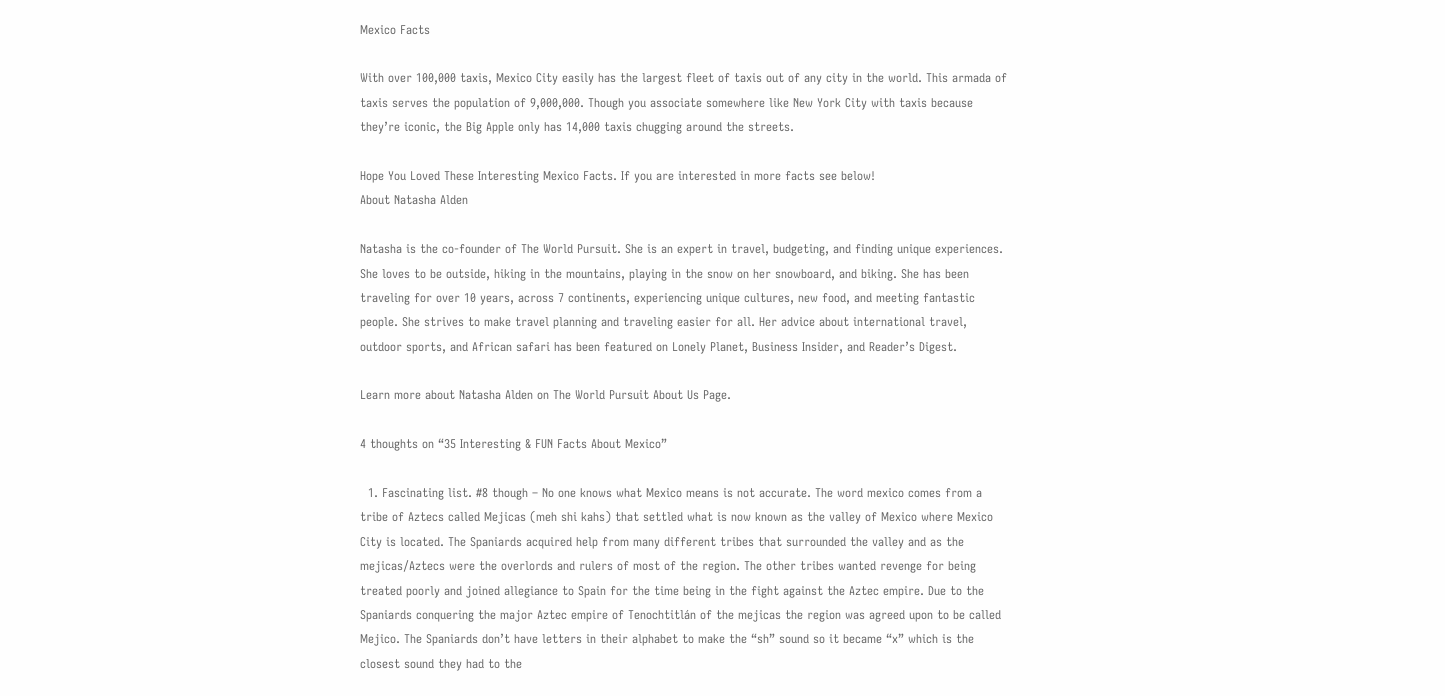Mexico Facts

With over 100,000 taxis, Mexico City easily has the largest fleet of taxis out of any city in the world. This armada of taxis serves the population of 9,000,000. Though you associate somewhere like New York City with taxis because they’re iconic, the Big Apple only has 14,000 taxis chugging around the streets.

Hope You Loved These Interesting Mexico Facts. If you are interested in more facts see below!
About Natasha Alden

Natasha is the co-founder of The World Pursuit. She is an expert in travel, budgeting, and finding unique experiences. She loves to be outside, hiking in the mountains, playing in the snow on her snowboard, and biking. She has been traveling for over 10 years, across 7 continents, experiencing unique cultures, new food, and meeting fantastic people. She strives to make travel planning and traveling easier for all. Her advice about international travel, outdoor sports, and African safari has been featured on Lonely Planet, Business Insider, and Reader’s Digest.

Learn more about Natasha Alden on The World Pursuit About Us Page.

4 thoughts on “35 Interesting & FUN Facts About Mexico”

  1. Fascinating list. #8 though – No one knows what Mexico means is not accurate. The word mexico comes from a tribe of Aztecs called Mejicas (meh shi kahs) that settled what is now known as the valley of Mexico where Mexico City is located. The Spaniards acquired help from many different tribes that surrounded the valley and as the mejicas/Aztecs were the overlords and rulers of most of the region. The other tribes wanted revenge for being treated poorly and joined allegiance to Spain for the time being in the fight against the Aztec empire. Due to the Spaniards conquering the major Aztec empire of Tenochtitlán of the mejicas the region was agreed upon to be called Mejico. The Spaniards don’t have letters in their alphabet to make the “sh” sound so it became “x” which is the closest sound they had to the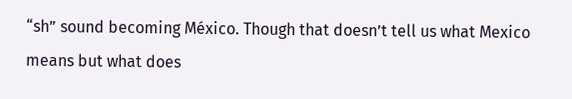“sh” sound becoming México. Though that doesn’t tell us what Mexico means but what does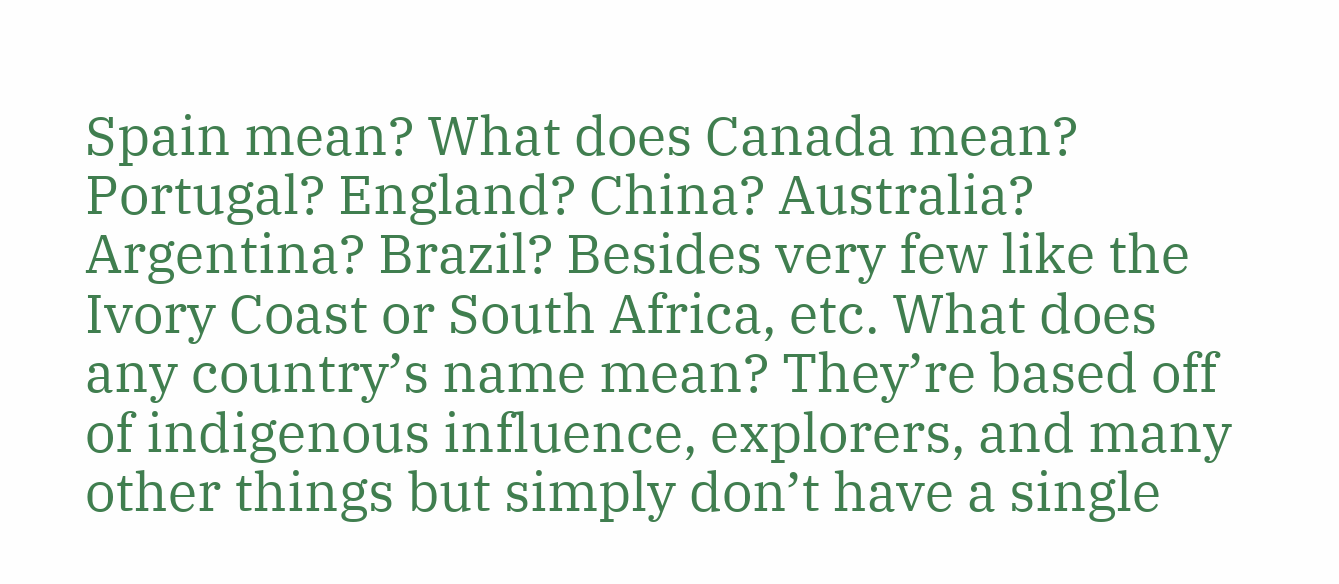Spain mean? What does Canada mean? Portugal? England? China? Australia? Argentina? Brazil? Besides very few like the Ivory Coast or South Africa, etc. What does any country’s name mean? They’re based off of indigenous influence, explorers, and many other things but simply don’t have a single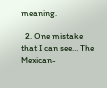meaning.

  2. One mistake that I can see… The Mexican-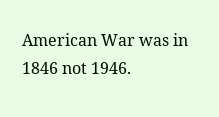American War was in 1846 not 1946.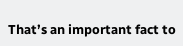That’s an important fact to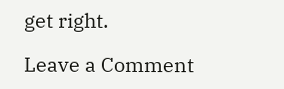get right.

Leave a Comment